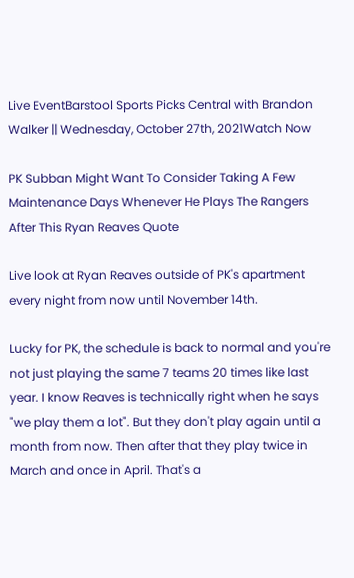Live EventBarstool Sports Picks Central with Brandon Walker || Wednesday, October 27th, 2021Watch Now

PK Subban Might Want To Consider Taking A Few Maintenance Days Whenever He Plays The Rangers After This Ryan Reaves Quote

Live look at Ryan Reaves outside of PK's apartment every night from now until November 14th.

Lucky for PK, the schedule is back to normal and you're not just playing the same 7 teams 20 times like last year. I know Reaves is technically right when he says "we play them a lot". But they don't play again until a month from now. Then after that they play twice in March and once in April. That's a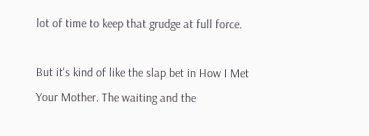lot of time to keep that grudge at full force.

But it's kind of like the slap bet in How I Met Your Mother. The waiting and the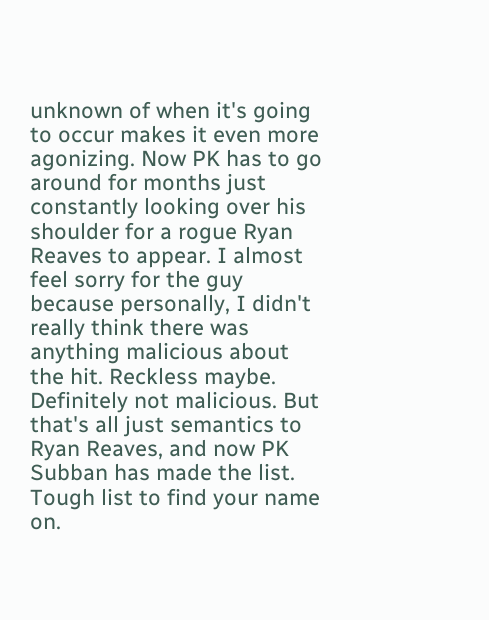unknown of when it's going to occur makes it even more agonizing. Now PK has to go around for months just constantly looking over his shoulder for a rogue Ryan Reaves to appear. I almost feel sorry for the guy because personally, I didn't really think there was anything malicious about the hit. Reckless maybe. Definitely not malicious. But that's all just semantics to Ryan Reaves, and now PK Subban has made the list. Tough list to find your name on.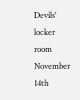Devils' locker room November 14th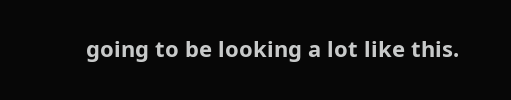going to be looking a lot like this.